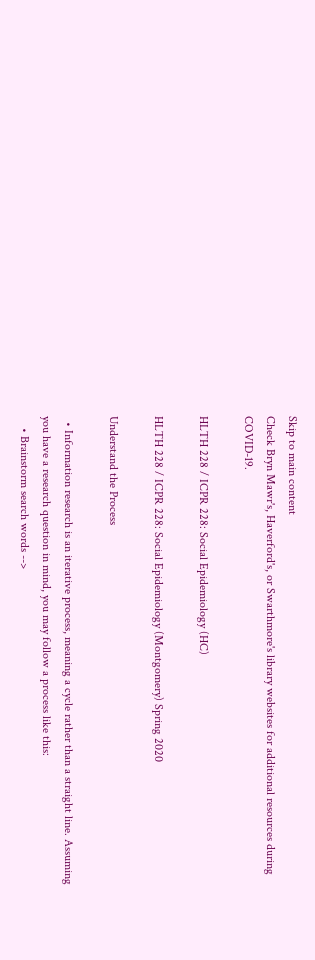Skip to main content
Check Bryn Mawr's, Haverford's, or Swarthmore's library websites for additional resources during COVID-19.

HLTH 228 / ICPR 228: Social Epidemiology (HC)

HLTH 228 / ICPR 228: Social Epidemiology (Montgomery) Spring 2020

Understand the Process

  • Information research is an iterative process, meaning a cycle rather than a straight line. Assuming you have a research question in mind, you may follow a process like this:
    • Brainstorm search words -->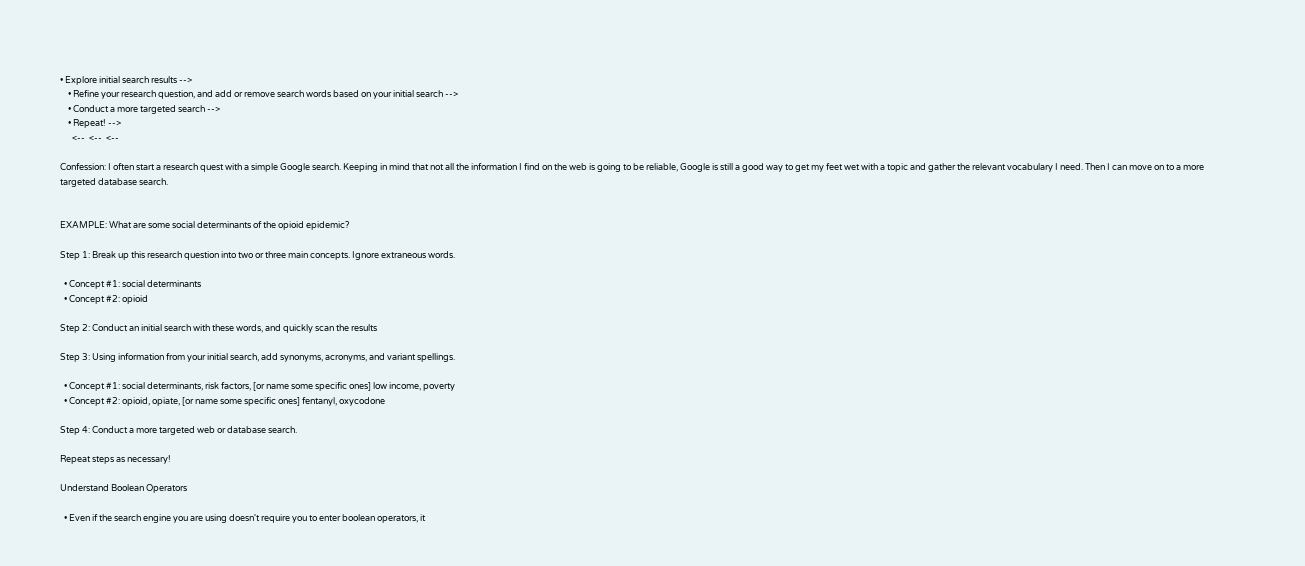• Explore initial search results -->
    • Refine your research question, and add or remove search words based on your initial search -->
    • Conduct a more targeted search -->
    • Repeat! -->
      <--  <--  <--

Confession: I often start a research quest with a simple Google search. Keeping in mind that not all the information I find on the web is going to be reliable, Google is still a good way to get my feet wet with a topic and gather the relevant vocabulary I need. Then I can move on to a more targeted database search.


EXAMPLE: What are some social determinants of the opioid epidemic?

Step 1: Break up this research question into two or three main concepts. Ignore extraneous words.

  • Concept #1: social determinants
  • Concept #2: opioid

Step 2: Conduct an initial search with these words, and quickly scan the results

Step 3: Using information from your initial search, add synonyms, acronyms, and variant spellings.

  • Concept #1: social determinants, risk factors, [or name some specific ones] low income, poverty
  • Concept #2: opioid, opiate, [or name some specific ones] fentanyl, oxycodone

Step 4: Conduct a more targeted web or database search.

Repeat steps as necessary!

Understand Boolean Operators

  • Even if the search engine you are using doesn't require you to enter boolean operators, it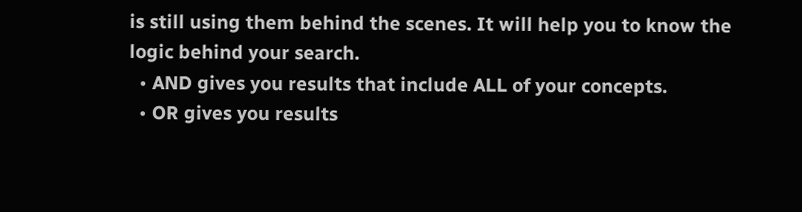is still using them behind the scenes. It will help you to know the logic behind your search.
  • AND gives you results that include ALL of your concepts.
  • OR gives you results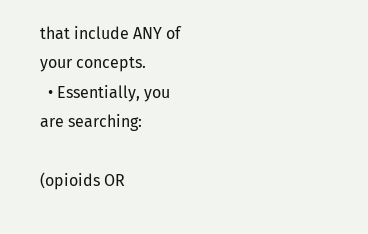that include ANY of your concepts.
  • Essentially, you are searching:

(opioids OR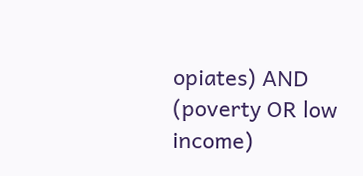opiates) AND (poverty OR low income)